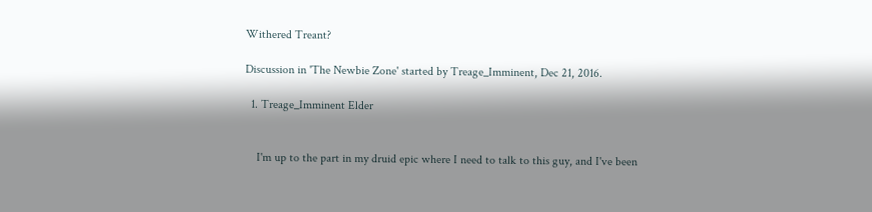Withered Treant?

Discussion in 'The Newbie Zone' started by Treage_Imminent, Dec 21, 2016.

  1. Treage_Imminent Elder


    I'm up to the part in my druid epic where I need to talk to this guy, and I've been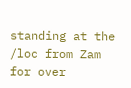standing at the /loc from Zam for over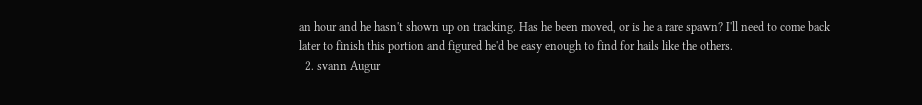an hour and he hasn't shown up on tracking. Has he been moved, or is he a rare spawn? I'll need to come back later to finish this portion and figured he'd be easy enough to find for hails like the others.
  2. svann Augur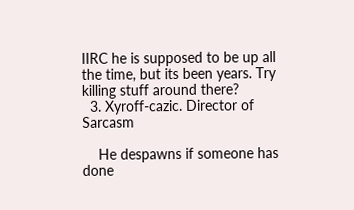IIRC he is supposed to be up all the time, but its been years. Try killing stuff around there?
  3. Xyroff-cazic. Director of Sarcasm

    He despawns if someone has done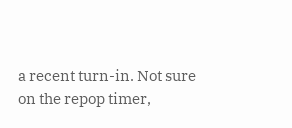a recent turn-in. Not sure on the repop timer,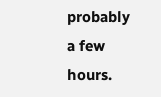probably a few hours.